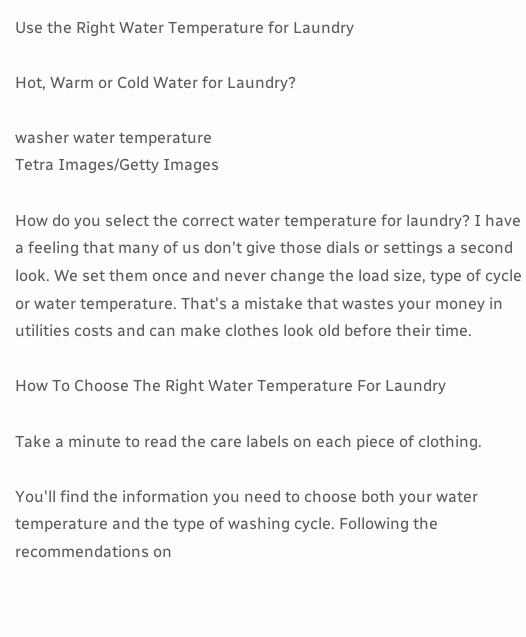Use the Right Water Temperature for Laundry

Hot, Warm or Cold Water for Laundry?

washer water temperature
Tetra Images/Getty Images

How do you select the correct water temperature for laundry? I have a feeling that many of us don't give those dials or settings a second look. We set them once and never change the load size, type of cycle or water temperature. That's a mistake that wastes your money in utilities costs and can make clothes look old before their time.

How To Choose The Right Water Temperature For Laundry

Take a minute to read the care labels on each piece of clothing.

You'll find the information you need to choose both your water temperature and the type of washing cycle. Following the recommendations on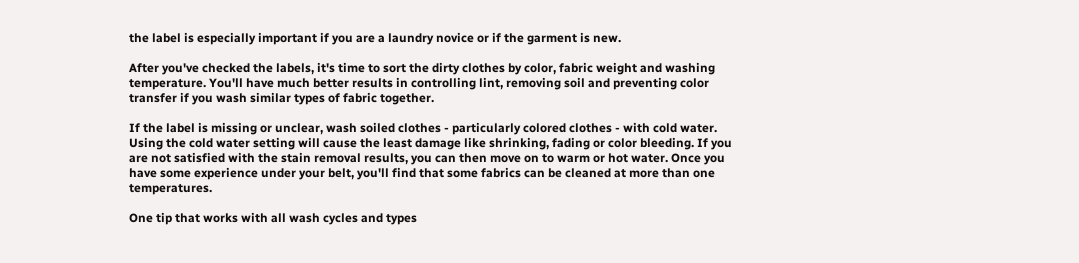the label is especially important if you are a laundry novice or if the garment is new.

After you've checked the labels, it's time to sort the dirty clothes by color, fabric weight and washing temperature. You'll have much better results in controlling lint, removing soil and preventing color transfer if you wash similar types of fabric together.

If the label is missing or unclear, wash soiled clothes - particularly colored clothes - with cold water. Using the cold water setting will cause the least damage like shrinking, fading or color bleeding. If you are not satisfied with the stain removal results, you can then move on to warm or hot water. Once you have some experience under your belt, you'll find that some fabrics can be cleaned at more than one temperatures.

One tip that works with all wash cycles and types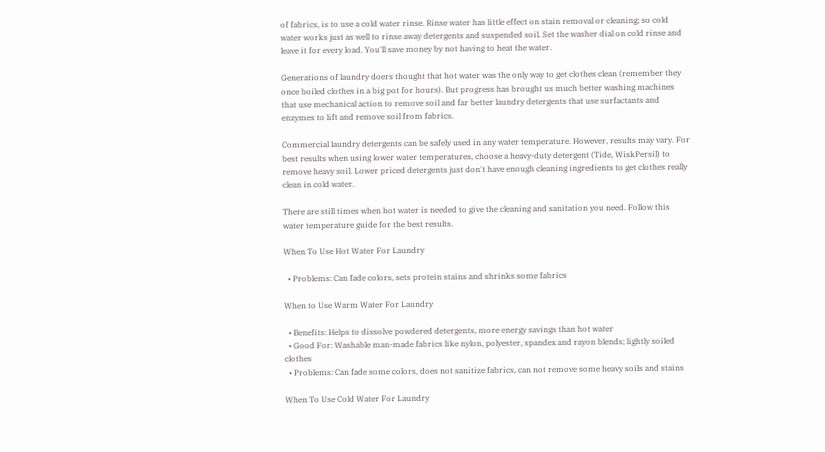of fabrics, is to use a cold water rinse. Rinse water has little effect on stain removal or cleaning; so cold water works just as well to rinse away detergents and suspended soil. Set the washer dial on cold rinse and leave it for every load. You'll save money by not having to heat the water.

Generations of laundry doers thought that hot water was the only way to get clothes clean (remember they once boiled clothes in a big pot for hours). But progress has brought us much better washing machines that use mechanical action to remove soil and far better laundry detergents that use surfactants and enzymes to lift and remove soil from fabrics.

Commercial laundry detergents can be safely used in any water temperature. However, results may vary. For best results when using lower water temperatures, choose a heavy-duty detergent (Tide, WiskPersil) to remove heavy soil. Lower priced detergents just don't have enough cleaning ingredients to get clothes really clean in cold water.

There are still times when hot water is needed to give the cleaning and sanitation you need. Follow this water temperature guide for the best results.

When To Use Hot Water For Laundry

  • Problems: Can fade colors, sets protein stains and shrinks some fabrics

When to Use Warm Water For Laundry

  • Benefits: Helps to dissolve powdered detergents, more energy savings than hot water
  • Good For: Washable man-made fabrics like nylon, polyester, spandex and rayon blends; lightly soiled clothes
  • Problems: Can fade some colors, does not sanitize fabrics, can not remove some heavy soils and stains

When To Use Cold Water For Laundry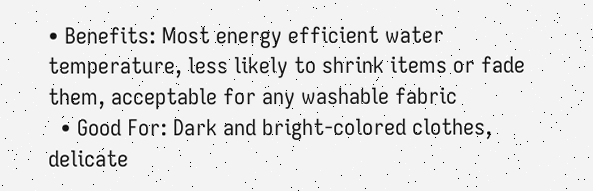• Benefits: Most energy efficient water temperature, less likely to shrink items or fade them, acceptable for any washable fabric
  • Good For: Dark and bright-colored clothes, delicate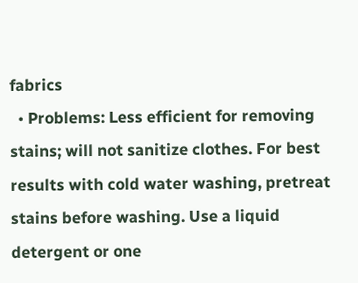fabrics
  • Problems: Less efficient for removing stains; will not sanitize clothes. For best results with cold water washing, pretreat stains before washing. Use a liquid detergent or one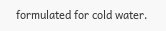formulated for cold water.